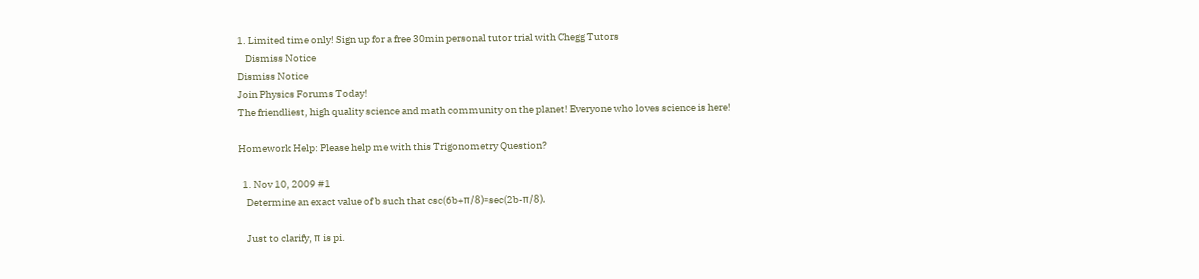1. Limited time only! Sign up for a free 30min personal tutor trial with Chegg Tutors
    Dismiss Notice
Dismiss Notice
Join Physics Forums Today!
The friendliest, high quality science and math community on the planet! Everyone who loves science is here!

Homework Help: Please help me with this Trigonometry Question?

  1. Nov 10, 2009 #1
    Determine an exact value of b such that csc(6b+π/8)=sec(2b-π/8).

    Just to clarify, π is pi.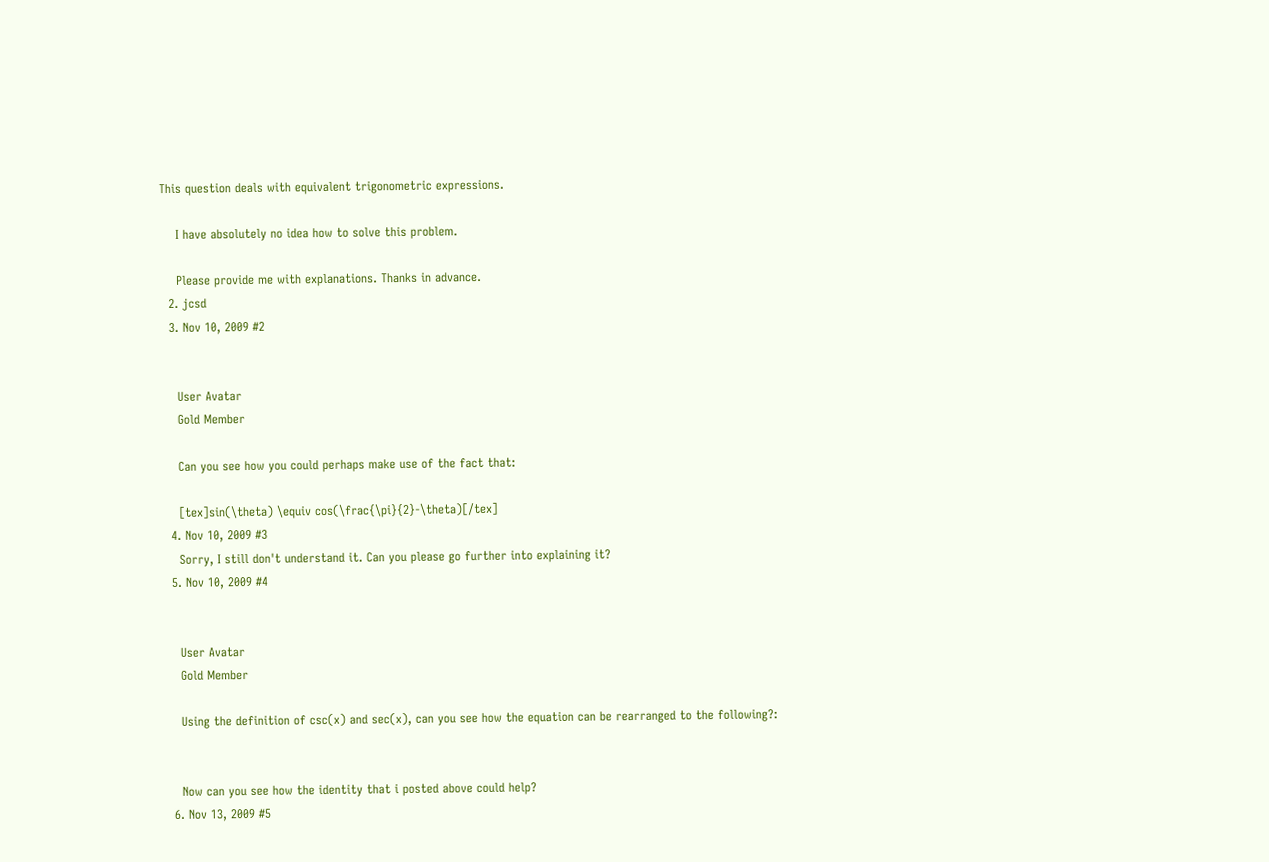This question deals with equivalent trigonometric expressions.

    I have absolutely no idea how to solve this problem.

    Please provide me with explanations. Thanks in advance.
  2. jcsd
  3. Nov 10, 2009 #2


    User Avatar
    Gold Member

    Can you see how you could perhaps make use of the fact that:

    [tex]sin(\theta) \equiv cos(\frac{\pi}{2}-\theta)[/tex]
  4. Nov 10, 2009 #3
    Sorry, I still don't understand it. Can you please go further into explaining it?
  5. Nov 10, 2009 #4


    User Avatar
    Gold Member

    Using the definition of csc(x) and sec(x), can you see how the equation can be rearranged to the following?:


    Now can you see how the identity that i posted above could help?
  6. Nov 13, 2009 #5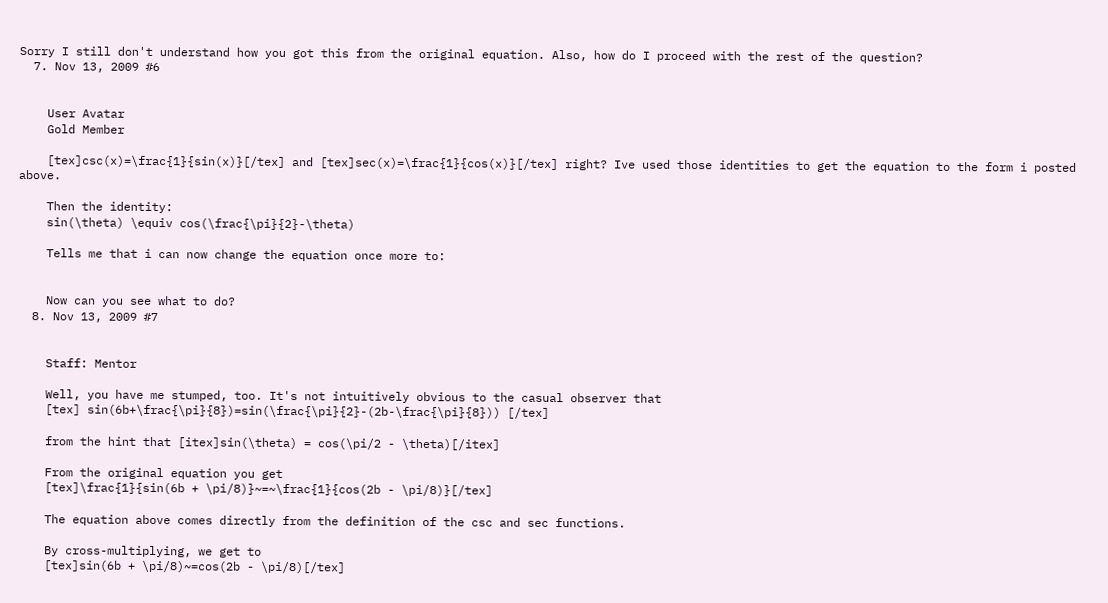Sorry I still don't understand how you got this from the original equation. Also, how do I proceed with the rest of the question?
  7. Nov 13, 2009 #6


    User Avatar
    Gold Member

    [tex]csc(x)=\frac{1}{sin(x)}[/tex] and [tex]sec(x)=\frac{1}{cos(x)}[/tex] right? Ive used those identities to get the equation to the form i posted above.

    Then the identity:
    sin(\theta) \equiv cos(\frac{\pi}{2}-\theta)

    Tells me that i can now change the equation once more to:


    Now can you see what to do?
  8. Nov 13, 2009 #7


    Staff: Mentor

    Well, you have me stumped, too. It's not intuitively obvious to the casual observer that
    [tex] sin(6b+\frac{\pi}{8})=sin(\frac{\pi}{2}-(2b-\frac{\pi}{8})) [/tex]

    from the hint that [itex]sin(\theta) = cos(\pi/2 - \theta)[/itex]

    From the original equation you get
    [tex]\frac{1}{sin(6b + \pi/8)}~=~\frac{1}{cos(2b - \pi/8)}[/tex]

    The equation above comes directly from the definition of the csc and sec functions.

    By cross-multiplying, we get to
    [tex]sin(6b + \pi/8)~=cos(2b - \pi/8)[/tex]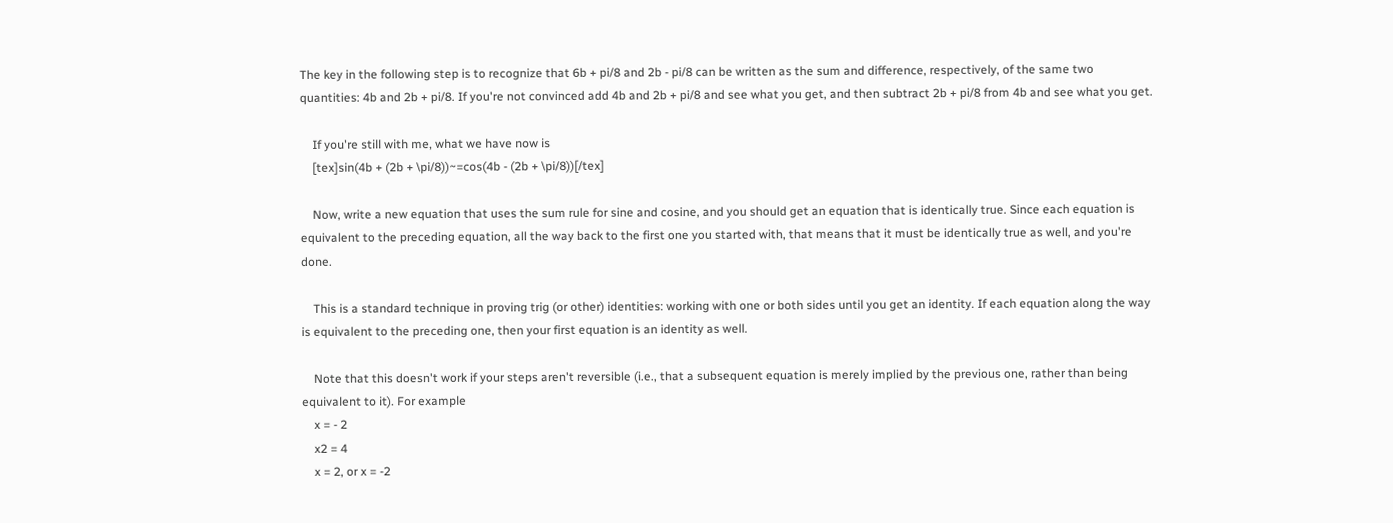The key in the following step is to recognize that 6b + pi/8 and 2b - pi/8 can be written as the sum and difference, respectively, of the same two quantities: 4b and 2b + pi/8. If you're not convinced add 4b and 2b + pi/8 and see what you get, and then subtract 2b + pi/8 from 4b and see what you get.

    If you're still with me, what we have now is
    [tex]sin(4b + (2b + \pi/8))~=cos(4b - (2b + \pi/8))[/tex]

    Now, write a new equation that uses the sum rule for sine and cosine, and you should get an equation that is identically true. Since each equation is equivalent to the preceding equation, all the way back to the first one you started with, that means that it must be identically true as well, and you're done.

    This is a standard technique in proving trig (or other) identities: working with one or both sides until you get an identity. If each equation along the way is equivalent to the preceding one, then your first equation is an identity as well.

    Note that this doesn't work if your steps aren't reversible (i.e., that a subsequent equation is merely implied by the previous one, rather than being equivalent to it). For example
    x = - 2
    x2 = 4
    x = 2, or x = -2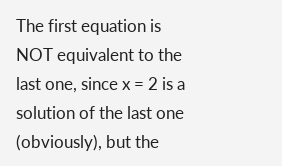The first equation is NOT equivalent to the last one, since x = 2 is a solution of the last one (obviously), but the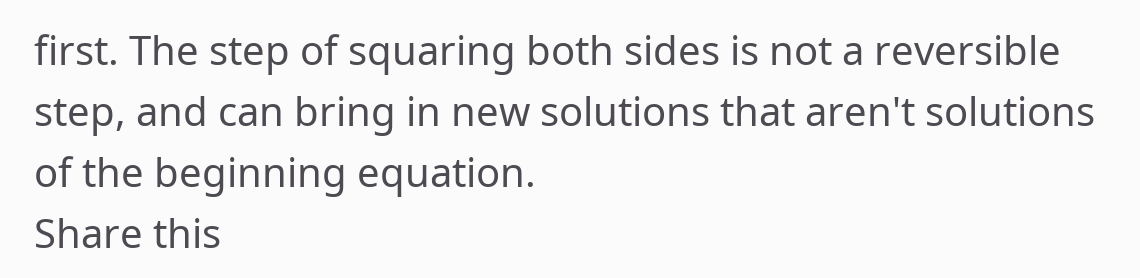first. The step of squaring both sides is not a reversible step, and can bring in new solutions that aren't solutions of the beginning equation.
Share this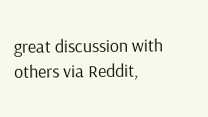great discussion with others via Reddit,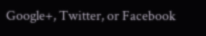Google+, Twitter, or Facebook